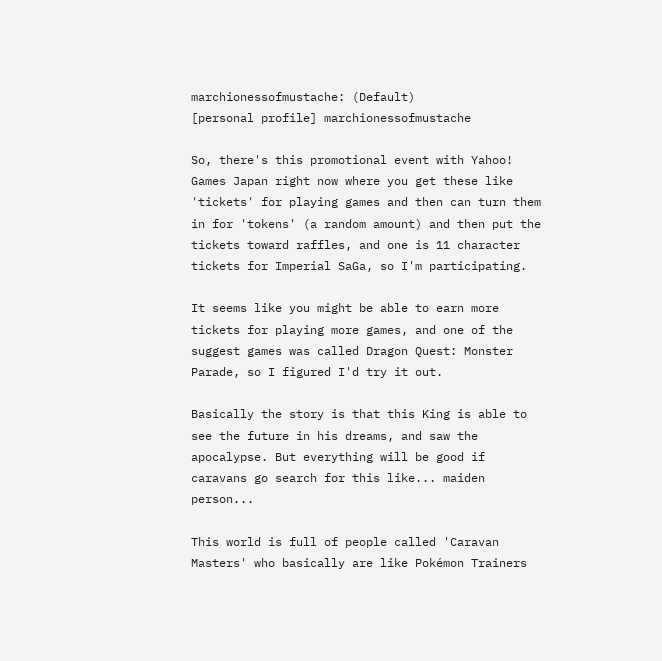marchionessofmustache: (Default)
[personal profile] marchionessofmustache

So, there's this promotional event with Yahoo! Games Japan right now where you get these like 'tickets' for playing games and then can turn them in for 'tokens' (a random amount) and then put the tickets toward raffles, and one is 11 character tickets for Imperial SaGa, so I'm participating.

It seems like you might be able to earn more tickets for playing more games, and one of the suggest games was called Dragon Quest: Monster Parade, so I figured I'd try it out.

Basically the story is that this King is able to see the future in his dreams, and saw the apocalypse. But everything will be good if caravans go search for this like... maiden person...

This world is full of people called 'Caravan Masters' who basically are like Pokémon Trainers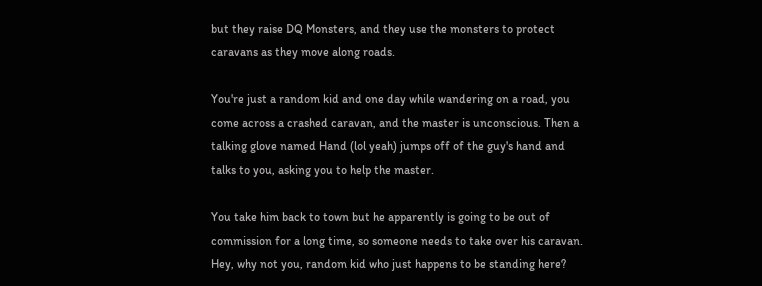but they raise DQ Monsters, and they use the monsters to protect caravans as they move along roads.

You're just a random kid and one day while wandering on a road, you come across a crashed caravan, and the master is unconscious. Then a talking glove named Hand (lol yeah) jumps off of the guy's hand and talks to you, asking you to help the master.

You take him back to town but he apparently is going to be out of commission for a long time, so someone needs to take over his caravan. Hey, why not you, random kid who just happens to be standing here?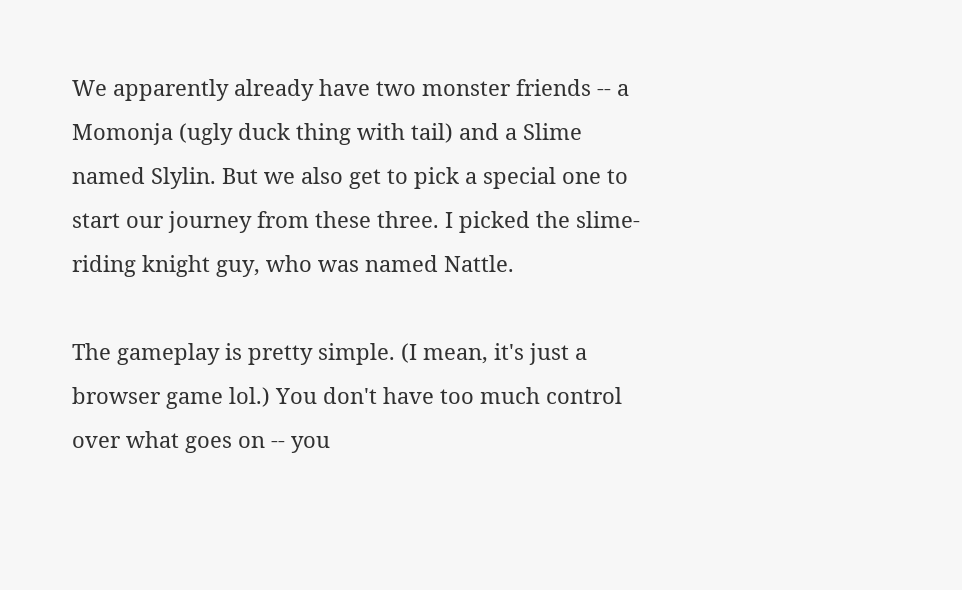We apparently already have two monster friends -- a Momonja (ugly duck thing with tail) and a Slime named Slylin. But we also get to pick a special one to start our journey from these three. I picked the slime-riding knight guy, who was named Nattle.

The gameplay is pretty simple. (I mean, it's just a browser game lol.) You don't have too much control over what goes on -- you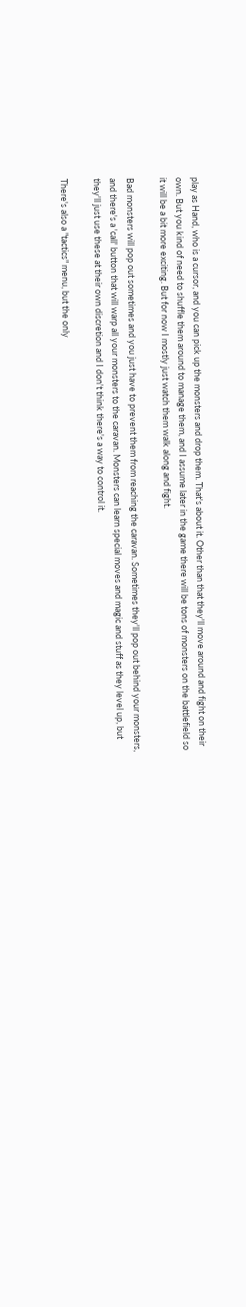play as Hand, who is a cursor, and you can pick up the monsters and drop them. That's about it. Other than that they'll move around and fight on their own. But you kind of need to shuffle them around to manage them, and I assume later in the game there will be tons of monsters on the battlefield so it will be a bit more exciting. But for now I mostly just watch them walk along and fight.

Bad monsters will pop out sometimes and you just have to prevent them from reaching the caravan. Sometimes they'll pop out behind your monsters, and there's a 'call' button that will warp all your monsters to the caravan. Monsters can learn special moves and magic and stuff as they level up, but they'll just use these at their own discretion and I don't think there's a way to control it.

There's also a "tactics" menu, but the only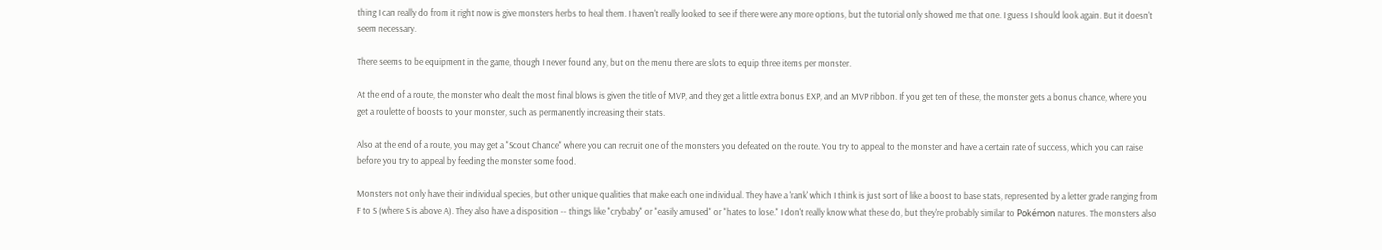thing I can really do from it right now is give monsters herbs to heal them. I haven't really looked to see if there were any more options, but the tutorial only showed me that one. I guess I should look again. But it doesn't seem necessary.

There seems to be equipment in the game, though I never found any, but on the menu there are slots to equip three items per monster.

At the end of a route, the monster who dealt the most final blows is given the title of MVP, and they get a little extra bonus EXP, and an MVP ribbon. If you get ten of these, the monster gets a bonus chance, where you get a roulette of boosts to your monster, such as permanently increasing their stats.

Also at the end of a route, you may get a "Scout Chance" where you can recruit one of the monsters you defeated on the route. You try to appeal to the monster and have a certain rate of success, which you can raise before you try to appeal by feeding the monster some food.

Monsters not only have their individual species, but other unique qualities that make each one individual. They have a 'rank' which I think is just sort of like a boost to base stats, represented by a letter grade ranging from F to S (where S is above A). They also have a disposition -- things like "crybaby" or "easily amused" or "hates to lose." I don't really know what these do, but they're probably similar to Pokémon natures. The monsters also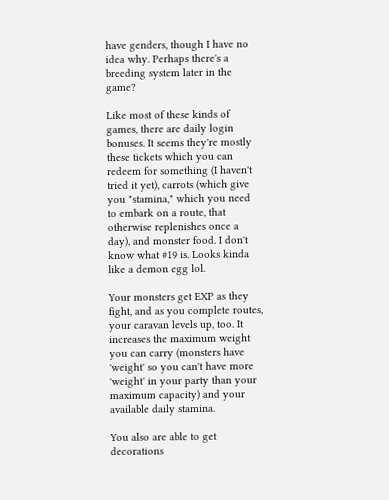have genders, though I have no idea why. Perhaps there's a breeding system later in the game?

Like most of these kinds of games, there are daily login bonuses. It seems they're mostly these tickets which you can redeem for something (I haven't tried it yet), carrots (which give you "stamina," which you need to embark on a route, that otherwise replenishes once a day), and monster food. I don't know what #19 is. Looks kinda like a demon egg lol.

Your monsters get EXP as they fight, and as you complete routes, your caravan levels up, too. It increases the maximum weight you can carry (monsters have 'weight' so you can't have more 'weight' in your party than your maximum capacity) and your available daily stamina.

You also are able to get decorations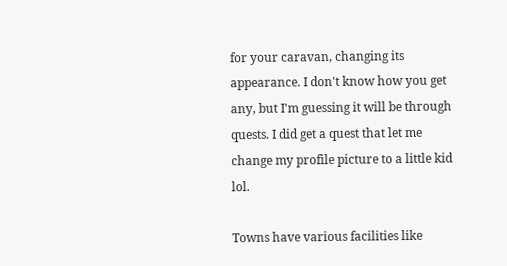for your caravan, changing its appearance. I don't know how you get any, but I'm guessing it will be through quests. I did get a quest that let me change my profile picture to a little kid lol.

Towns have various facilities like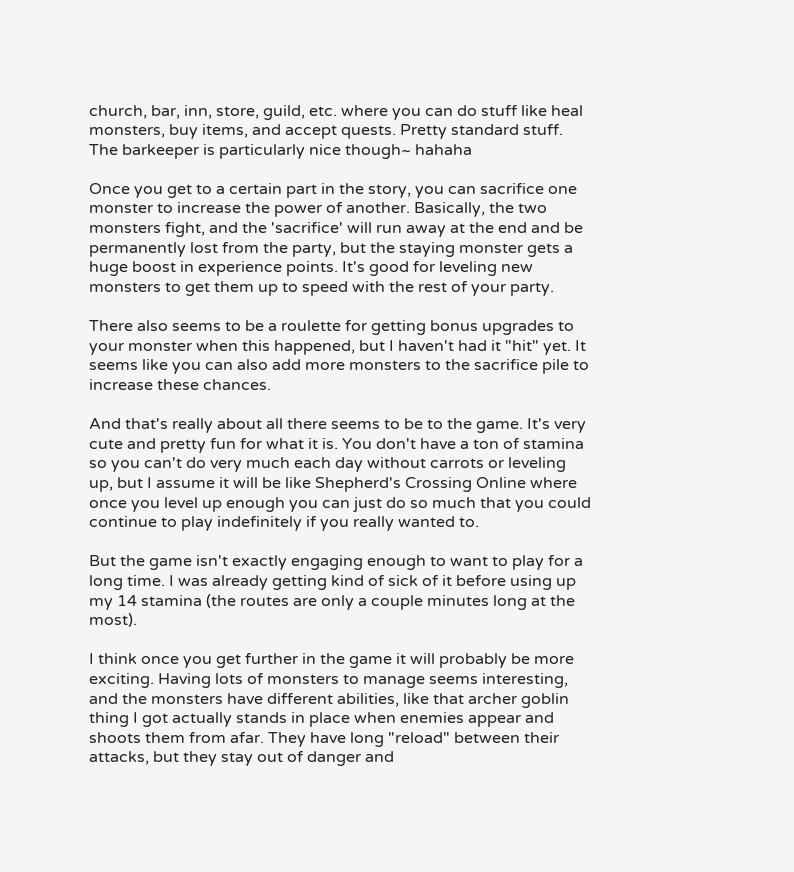church, bar, inn, store, guild, etc. where you can do stuff like heal monsters, buy items, and accept quests. Pretty standard stuff. The barkeeper is particularly nice though~ hahaha

Once you get to a certain part in the story, you can sacrifice one monster to increase the power of another. Basically, the two monsters fight, and the 'sacrifice' will run away at the end and be permanently lost from the party, but the staying monster gets a huge boost in experience points. It's good for leveling new monsters to get them up to speed with the rest of your party.

There also seems to be a roulette for getting bonus upgrades to your monster when this happened, but I haven't had it "hit" yet. It seems like you can also add more monsters to the sacrifice pile to increase these chances.

And that's really about all there seems to be to the game. It's very cute and pretty fun for what it is. You don't have a ton of stamina so you can't do very much each day without carrots or leveling up, but I assume it will be like Shepherd's Crossing Online where once you level up enough you can just do so much that you could continue to play indefinitely if you really wanted to.

But the game isn't exactly engaging enough to want to play for a long time. I was already getting kind of sick of it before using up my 14 stamina (the routes are only a couple minutes long at the most).

I think once you get further in the game it will probably be more exciting. Having lots of monsters to manage seems interesting, and the monsters have different abilities, like that archer goblin thing I got actually stands in place when enemies appear and shoots them from afar. They have long "reload" between their attacks, but they stay out of danger and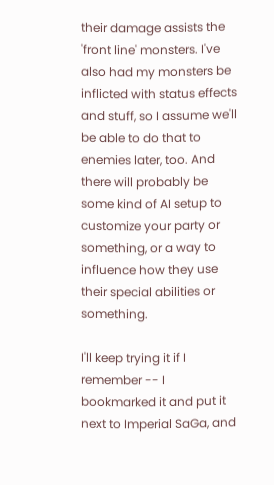their damage assists the 'front line' monsters. I've also had my monsters be inflicted with status effects and stuff, so I assume we'll be able to do that to enemies later, too. And there will probably be some kind of AI setup to customize your party or something, or a way to influence how they use their special abilities or something.

I'll keep trying it if I remember -- I bookmarked it and put it next to Imperial SaGa, and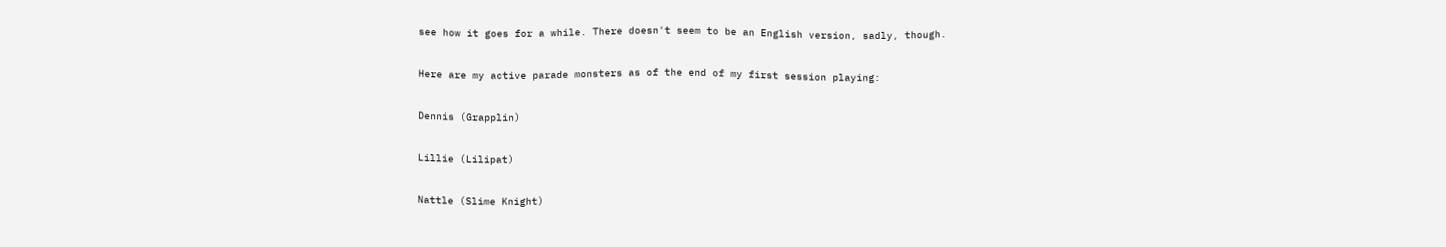see how it goes for a while. There doesn't seem to be an English version, sadly, though.

Here are my active parade monsters as of the end of my first session playing:

Dennis (Grapplin)

Lillie (Lilipat)

Nattle (Slime Knight)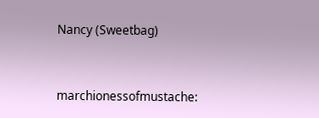Nancy (Sweetbag)


marchionessofmustache: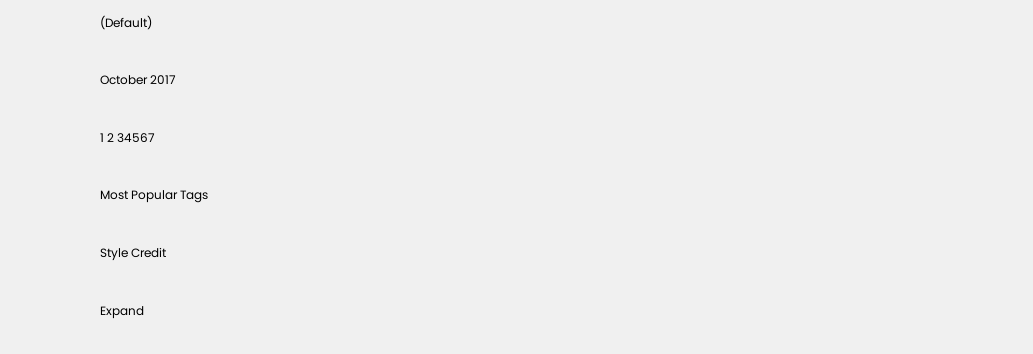(Default)

October 2017

1 2 34567

Most Popular Tags

Style Credit

Expand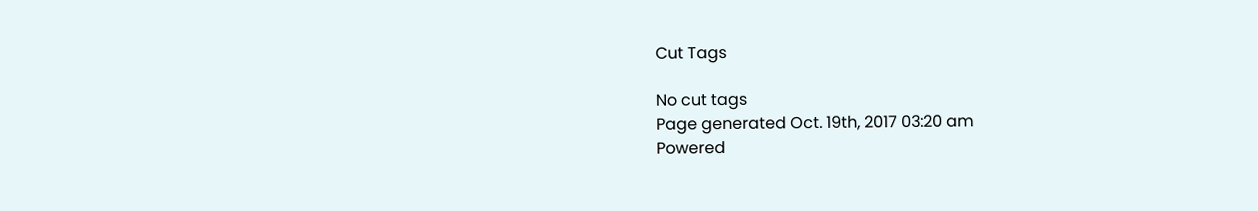Cut Tags

No cut tags
Page generated Oct. 19th, 2017 03:20 am
Powered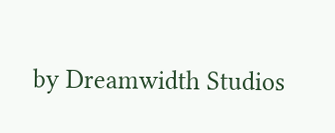by Dreamwidth Studios